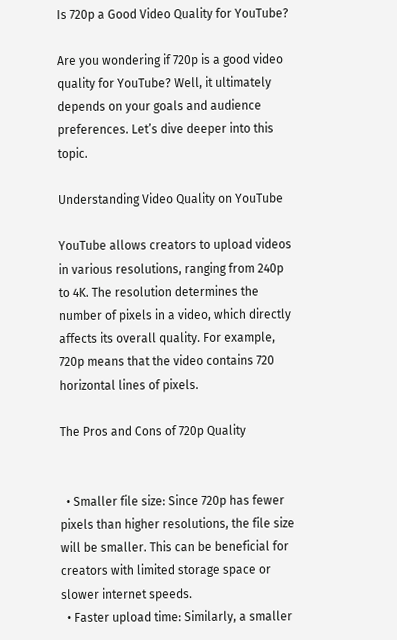Is 720p a Good Video Quality for YouTube?

Are you wondering if 720p is a good video quality for YouTube? Well, it ultimately depends on your goals and audience preferences. Let’s dive deeper into this topic.

Understanding Video Quality on YouTube

YouTube allows creators to upload videos in various resolutions, ranging from 240p to 4K. The resolution determines the number of pixels in a video, which directly affects its overall quality. For example, 720p means that the video contains 720 horizontal lines of pixels.

The Pros and Cons of 720p Quality


  • Smaller file size: Since 720p has fewer pixels than higher resolutions, the file size will be smaller. This can be beneficial for creators with limited storage space or slower internet speeds.
  • Faster upload time: Similarly, a smaller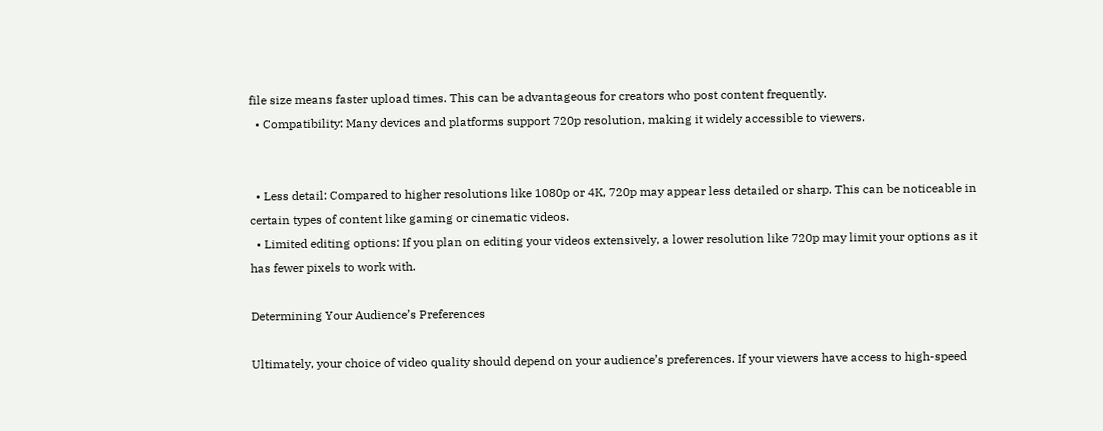file size means faster upload times. This can be advantageous for creators who post content frequently.
  • Compatibility: Many devices and platforms support 720p resolution, making it widely accessible to viewers.


  • Less detail: Compared to higher resolutions like 1080p or 4K, 720p may appear less detailed or sharp. This can be noticeable in certain types of content like gaming or cinematic videos.
  • Limited editing options: If you plan on editing your videos extensively, a lower resolution like 720p may limit your options as it has fewer pixels to work with.

Determining Your Audience’s Preferences

Ultimately, your choice of video quality should depend on your audience’s preferences. If your viewers have access to high-speed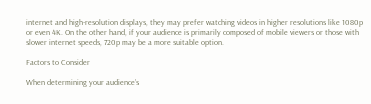internet and high-resolution displays, they may prefer watching videos in higher resolutions like 1080p or even 4K. On the other hand, if your audience is primarily composed of mobile viewers or those with slower internet speeds, 720p may be a more suitable option.

Factors to Consider

When determining your audience’s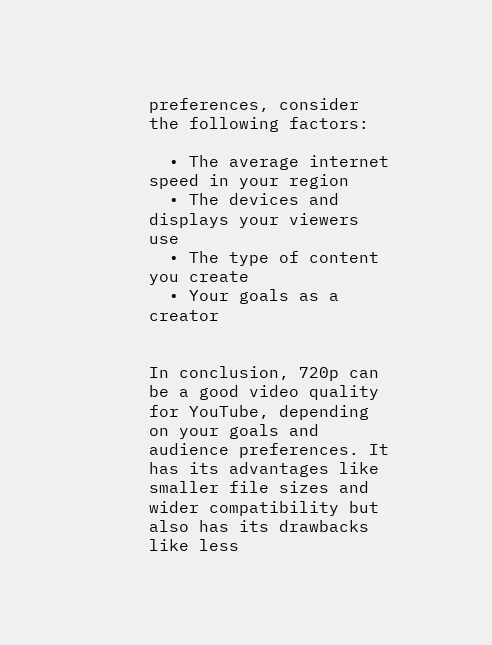preferences, consider the following factors:

  • The average internet speed in your region
  • The devices and displays your viewers use
  • The type of content you create
  • Your goals as a creator


In conclusion, 720p can be a good video quality for YouTube, depending on your goals and audience preferences. It has its advantages like smaller file sizes and wider compatibility but also has its drawbacks like less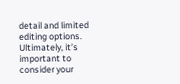detail and limited editing options. Ultimately, it’s important to consider your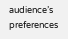audience’s preferences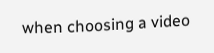when choosing a video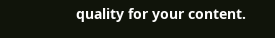quality for your content.